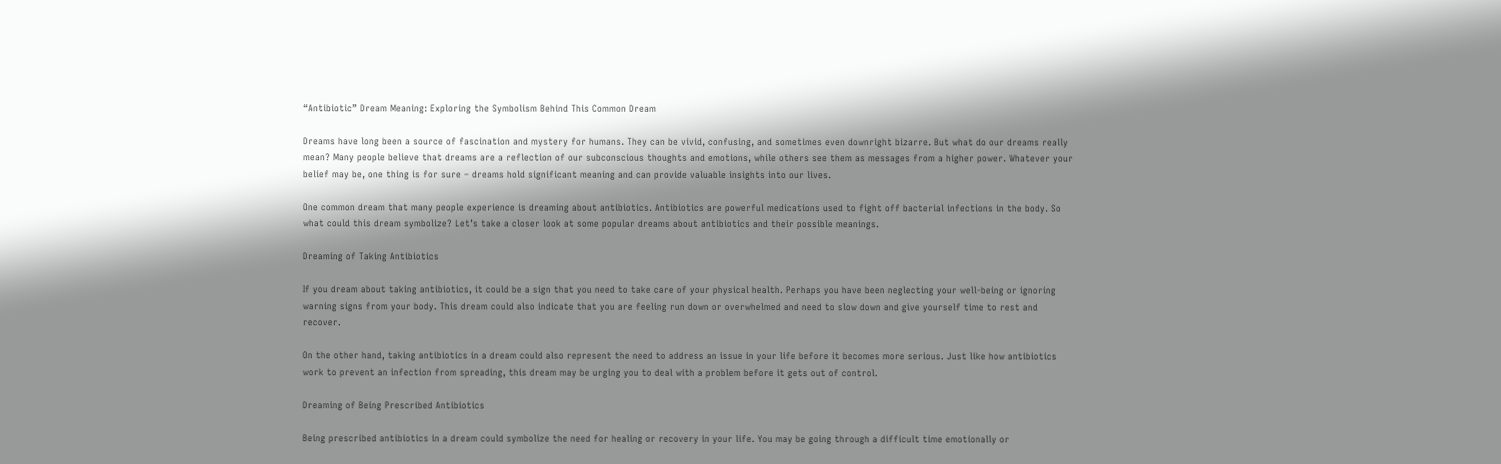“Antibiotic” Dream Meaning: Exploring the Symbolism Behind This Common Dream

Dreams have long been a source of fascination and mystery for humans. They can be vivid, confusing, and sometimes even downright bizarre. But what do our dreams really mean? Many people believe that dreams are a reflection of our subconscious thoughts and emotions, while others see them as messages from a higher power. Whatever your belief may be, one thing is for sure – dreams hold significant meaning and can provide valuable insights into our lives.

One common dream that many people experience is dreaming about antibiotics. Antibiotics are powerful medications used to fight off bacterial infections in the body. So what could this dream symbolize? Let’s take a closer look at some popular dreams about antibiotics and their possible meanings.

Dreaming of Taking Antibiotics

If you dream about taking antibiotics, it could be a sign that you need to take care of your physical health. Perhaps you have been neglecting your well-being or ignoring warning signs from your body. This dream could also indicate that you are feeling run down or overwhelmed and need to slow down and give yourself time to rest and recover.

On the other hand, taking antibiotics in a dream could also represent the need to address an issue in your life before it becomes more serious. Just like how antibiotics work to prevent an infection from spreading, this dream may be urging you to deal with a problem before it gets out of control.

Dreaming of Being Prescribed Antibiotics

Being prescribed antibiotics in a dream could symbolize the need for healing or recovery in your life. You may be going through a difficult time emotionally or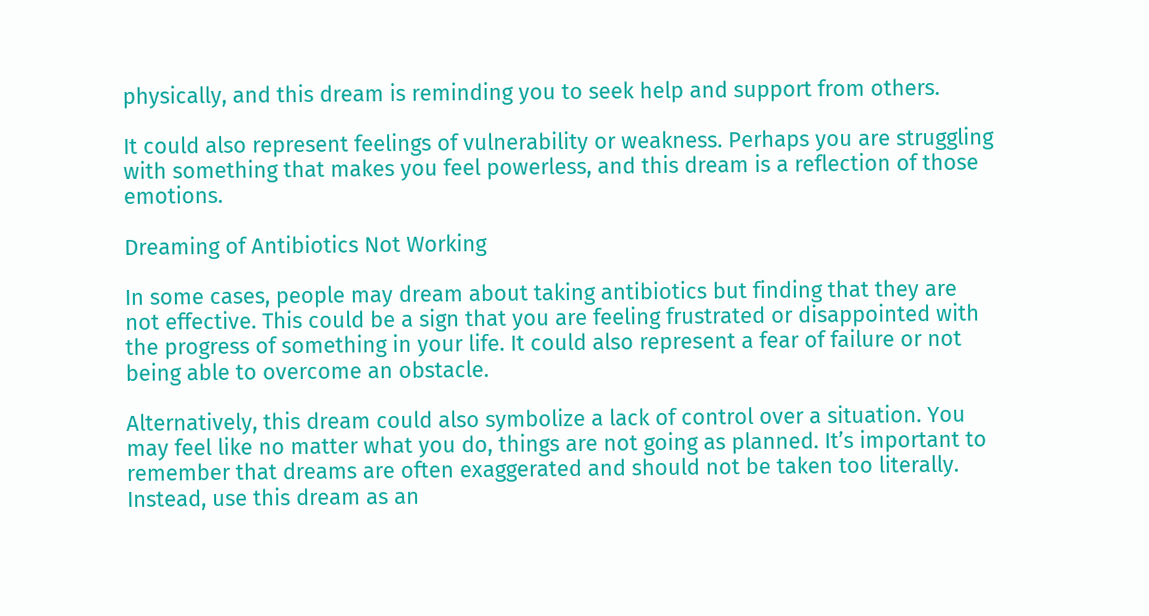physically, and this dream is reminding you to seek help and support from others.

It could also represent feelings of vulnerability or weakness. Perhaps you are struggling with something that makes you feel powerless, and this dream is a reflection of those emotions.

Dreaming of Antibiotics Not Working

In some cases, people may dream about taking antibiotics but finding that they are not effective. This could be a sign that you are feeling frustrated or disappointed with the progress of something in your life. It could also represent a fear of failure or not being able to overcome an obstacle.

Alternatively, this dream could also symbolize a lack of control over a situation. You may feel like no matter what you do, things are not going as planned. It’s important to remember that dreams are often exaggerated and should not be taken too literally. Instead, use this dream as an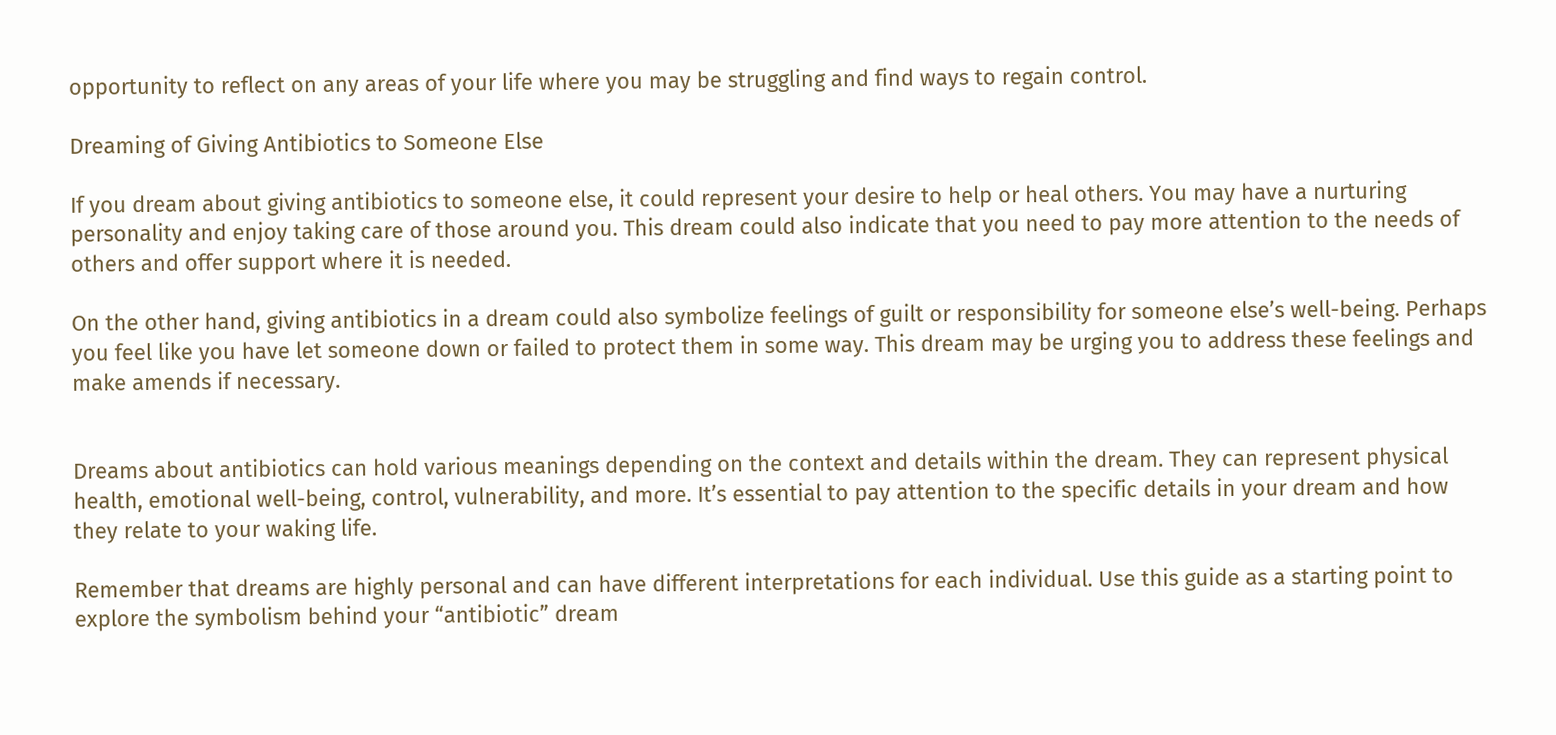opportunity to reflect on any areas of your life where you may be struggling and find ways to regain control.

Dreaming of Giving Antibiotics to Someone Else

If you dream about giving antibiotics to someone else, it could represent your desire to help or heal others. You may have a nurturing personality and enjoy taking care of those around you. This dream could also indicate that you need to pay more attention to the needs of others and offer support where it is needed.

On the other hand, giving antibiotics in a dream could also symbolize feelings of guilt or responsibility for someone else’s well-being. Perhaps you feel like you have let someone down or failed to protect them in some way. This dream may be urging you to address these feelings and make amends if necessary.


Dreams about antibiotics can hold various meanings depending on the context and details within the dream. They can represent physical health, emotional well-being, control, vulnerability, and more. It’s essential to pay attention to the specific details in your dream and how they relate to your waking life.

Remember that dreams are highly personal and can have different interpretations for each individual. Use this guide as a starting point to explore the symbolism behind your “antibiotic” dream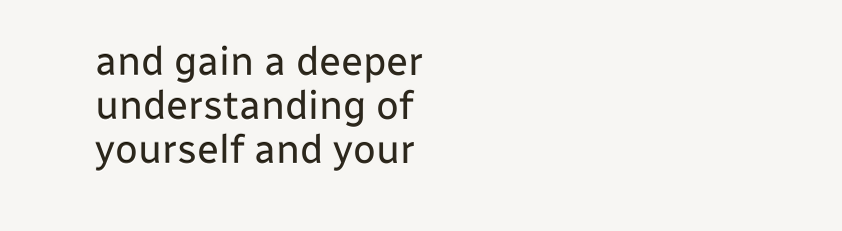and gain a deeper understanding of yourself and your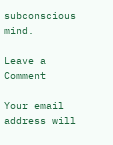subconscious mind.

Leave a Comment

Your email address will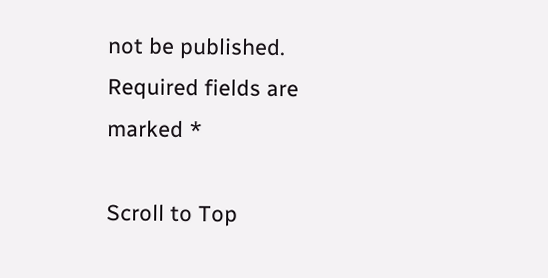not be published. Required fields are marked *

Scroll to Top